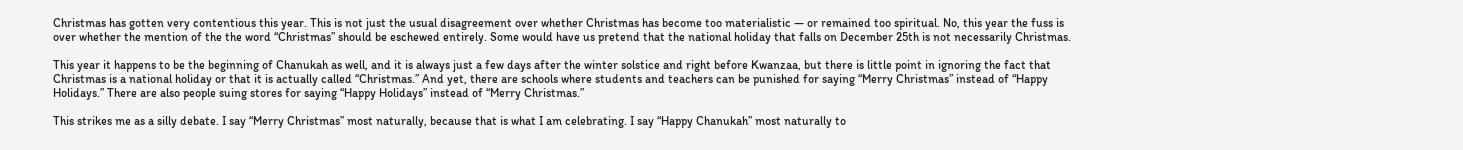Christmas has gotten very contentious this year. This is not just the usual disagreement over whether Christmas has become too materialistic — or remained too spiritual. No, this year the fuss is over whether the mention of the the word “Christmas” should be eschewed entirely. Some would have us pretend that the national holiday that falls on December 25th is not necessarily Christmas.

This year it happens to be the beginning of Chanukah as well, and it is always just a few days after the winter solstice and right before Kwanzaa, but there is little point in ignoring the fact that Christmas is a national holiday or that it is actually called “Christmas.” And yet, there are schools where students and teachers can be punished for saying “Merry Christmas” instead of “Happy Holidays.” There are also people suing stores for saying “Happy Holidays” instead of “Merry Christmas.”

This strikes me as a silly debate. I say “Merry Christmas” most naturally, because that is what I am celebrating. I say “Happy Chanukah” most naturally to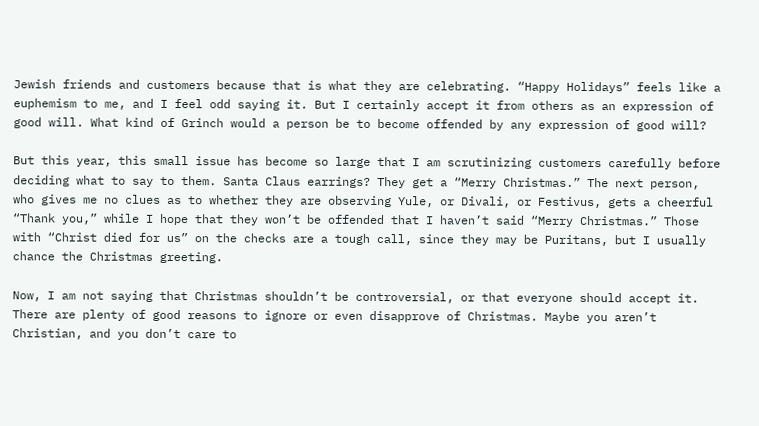Jewish friends and customers because that is what they are celebrating. “Happy Holidays” feels like a euphemism to me, and I feel odd saying it. But I certainly accept it from others as an expression of good will. What kind of Grinch would a person be to become offended by any expression of good will?

But this year, this small issue has become so large that I am scrutinizing customers carefully before deciding what to say to them. Santa Claus earrings? They get a “Merry Christmas.” The next person, who gives me no clues as to whether they are observing Yule, or Divali, or Festivus, gets a cheerful “Thank you,” while I hope that they won’t be offended that I haven’t said “Merry Christmas.” Those with “Christ died for us” on the checks are a tough call, since they may be Puritans, but I usually chance the Christmas greeting.

Now, I am not saying that Christmas shouldn’t be controversial, or that everyone should accept it. There are plenty of good reasons to ignore or even disapprove of Christmas. Maybe you aren’t Christian, and you don’t care to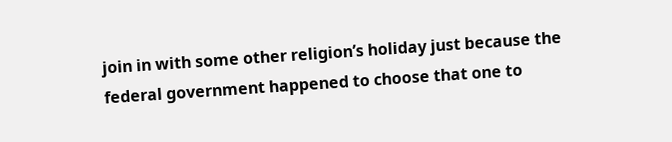join in with some other religion’s holiday just because the federal government happened to choose that one to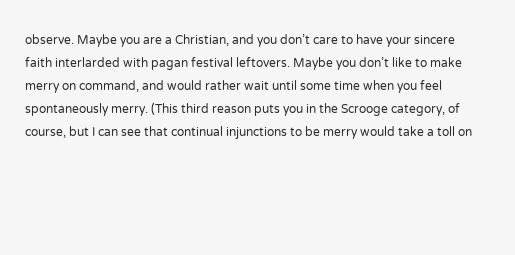observe. Maybe you are a Christian, and you don’t care to have your sincere faith interlarded with pagan festival leftovers. Maybe you don’t like to make merry on command, and would rather wait until some time when you feel spontaneously merry. (This third reason puts you in the Scrooge category, of course, but I can see that continual injunctions to be merry would take a toll on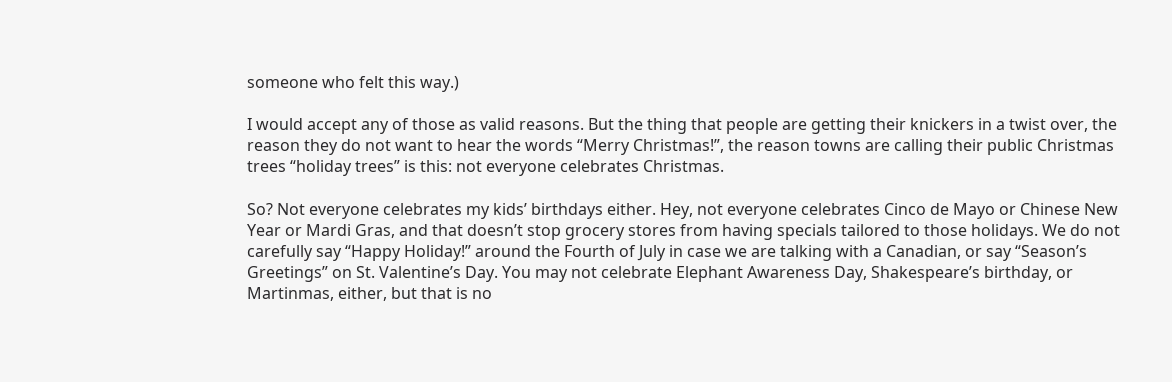someone who felt this way.)

I would accept any of those as valid reasons. But the thing that people are getting their knickers in a twist over, the reason they do not want to hear the words “Merry Christmas!”, the reason towns are calling their public Christmas trees “holiday trees” is this: not everyone celebrates Christmas.

So? Not everyone celebrates my kids’ birthdays either. Hey, not everyone celebrates Cinco de Mayo or Chinese New Year or Mardi Gras, and that doesn’t stop grocery stores from having specials tailored to those holidays. We do not carefully say “Happy Holiday!” around the Fourth of July in case we are talking with a Canadian, or say “Season’s Greetings” on St. Valentine’s Day. You may not celebrate Elephant Awareness Day, Shakespeare’s birthday, or Martinmas, either, but that is no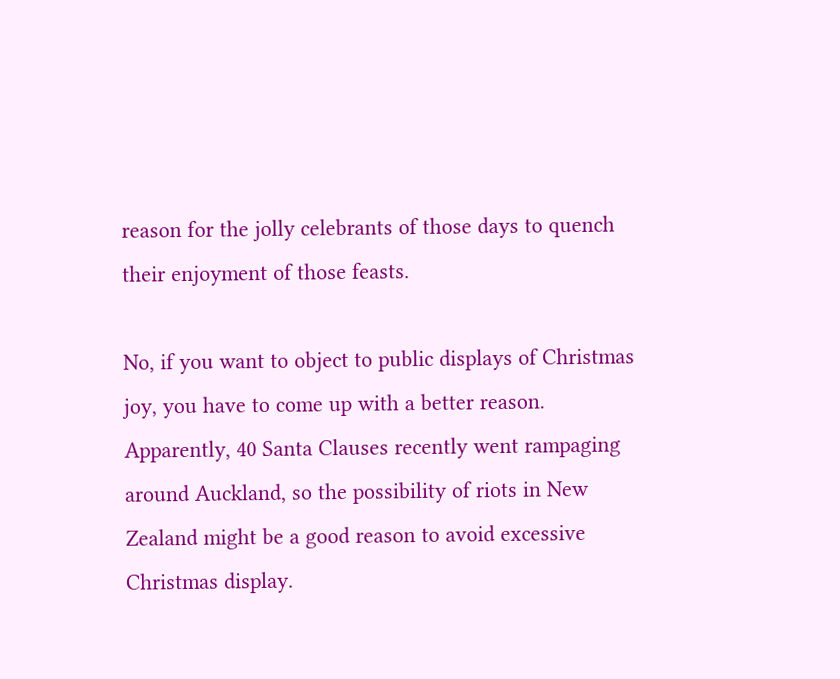reason for the jolly celebrants of those days to quench their enjoyment of those feasts.

No, if you want to object to public displays of Christmas joy, you have to come up with a better reason. Apparently, 40 Santa Clauses recently went rampaging around Auckland, so the possibility of riots in New Zealand might be a good reason to avoid excessive Christmas display.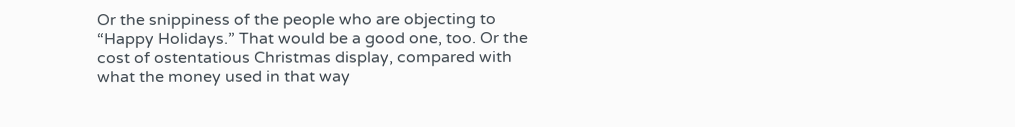Or the snippiness of the people who are objecting to “Happy Holidays.” That would be a good one, too. Or the cost of ostentatious Christmas display, compared with what the money used in that way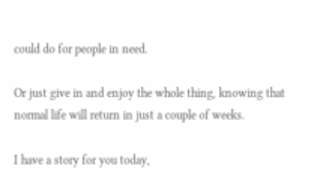could do for people in need.

Or just give in and enjoy the whole thing, knowing that normal life will return in just a couple of weeks.

I have a story for you today,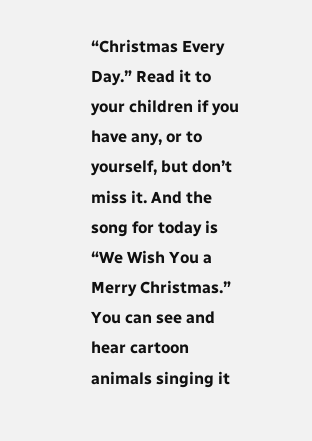“Christmas Every Day.” Read it to your children if you have any, or to yourself, but don’t miss it. And the song for today is “We Wish You a Merry Christmas.” You can see and hear cartoon animals singing it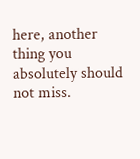here, another thing you absolutely should not miss.